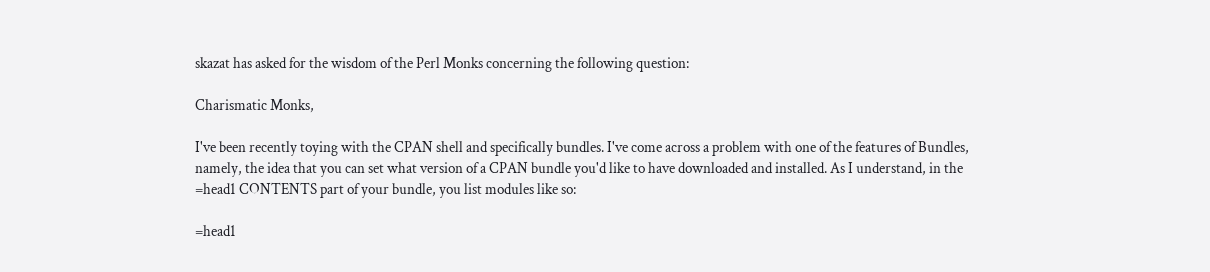skazat has asked for the wisdom of the Perl Monks concerning the following question:

Charismatic Monks,

I've been recently toying with the CPAN shell and specifically bundles. I've come across a problem with one of the features of Bundles, namely, the idea that you can set what version of a CPAN bundle you'd like to have downloaded and installed. As I understand, in the =head1 CONTENTS part of your bundle, you list modules like so:

=head1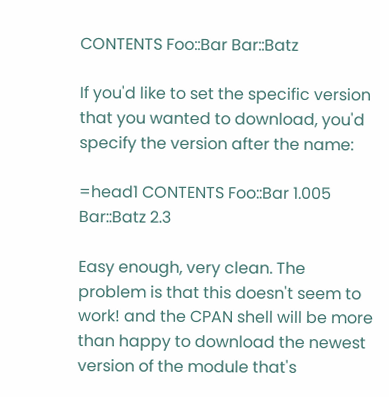CONTENTS Foo::Bar Bar::Batz

If you'd like to set the specific version that you wanted to download, you'd specify the version after the name:

=head1 CONTENTS Foo::Bar 1.005 Bar::Batz 2.3

Easy enough, very clean. The problem is that this doesn't seem to work! and the CPAN shell will be more than happy to download the newest version of the module that's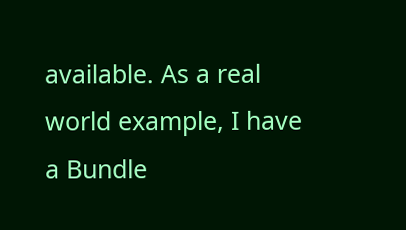available. As a real world example, I have a Bundle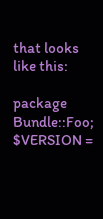that looks like this:

package Bundle::Foo; $VERSION =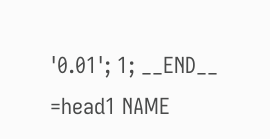'0.01'; 1; __END__ =head1 NAME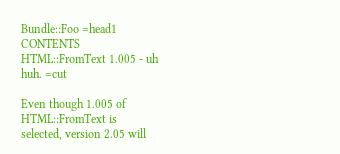Bundle::Foo =head1 CONTENTS HTML::FromText 1.005 - uh huh. =cut

Even though 1.005 of HTML::FromText is selected, version 2.05 will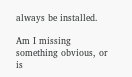always be installed.

Am I missing something obvious, or is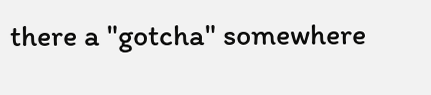there a "gotcha" somewhere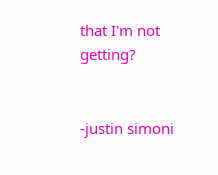that I'm not getting?


-justin simoni